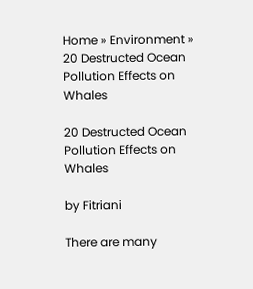Home » Environment » 20 Destructed Ocean Pollution Effects on Whales

20 Destructed Ocean Pollution Effects on Whales

by Fitriani

There are many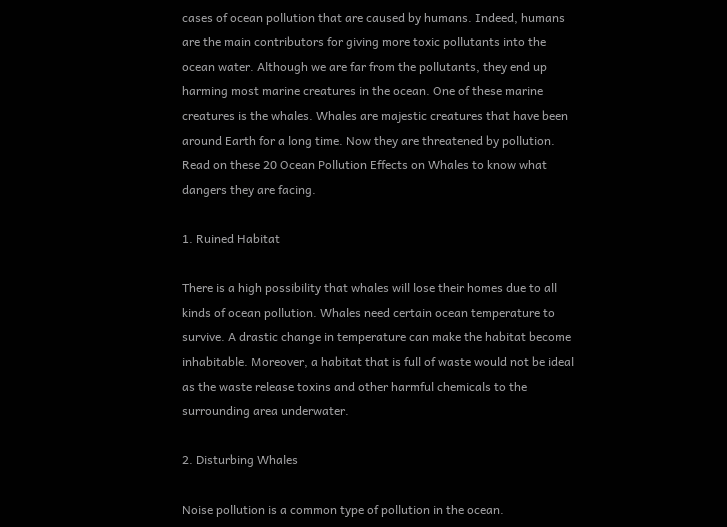cases of ocean pollution that are caused by humans. Indeed, humans are the main contributors for giving more toxic pollutants into the ocean water. Although we are far from the pollutants, they end up harming most marine creatures in the ocean. One of these marine creatures is the whales. Whales are majestic creatures that have been around Earth for a long time. Now they are threatened by pollution. Read on these 20 Ocean Pollution Effects on Whales to know what dangers they are facing.

1. Ruined Habitat

There is a high possibility that whales will lose their homes due to all kinds of ocean pollution. Whales need certain ocean temperature to survive. A drastic change in temperature can make the habitat become inhabitable. Moreover, a habitat that is full of waste would not be ideal as the waste release toxins and other harmful chemicals to the surrounding area underwater.

2. Disturbing Whales

Noise pollution is a common type of pollution in the ocean.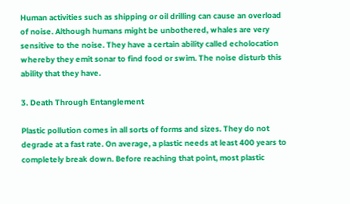Human activities such as shipping or oil drilling can cause an overload of noise. Although humans might be unbothered, whales are very sensitive to the noise. They have a certain ability called echolocation whereby they emit sonar to find food or swim. The noise disturb this ability that they have.

3. Death Through Entanglement

Plastic pollution comes in all sorts of forms and sizes. They do not degrade at a fast rate. On average, a plastic needs at least 400 years to completely break down. Before reaching that point, most plastic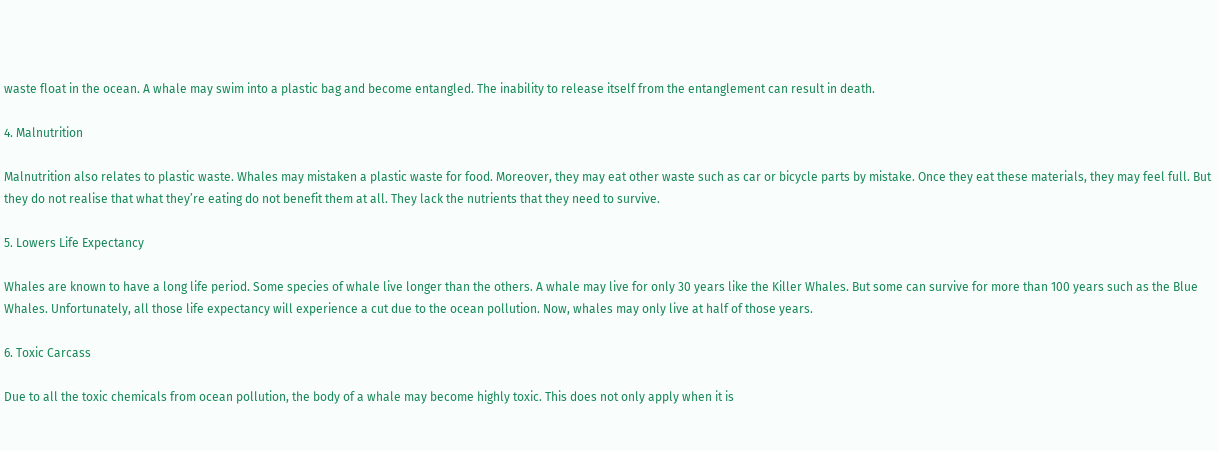waste float in the ocean. A whale may swim into a plastic bag and become entangled. The inability to release itself from the entanglement can result in death.

4. Malnutrition

Malnutrition also relates to plastic waste. Whales may mistaken a plastic waste for food. Moreover, they may eat other waste such as car or bicycle parts by mistake. Once they eat these materials, they may feel full. But they do not realise that what they’re eating do not benefit them at all. They lack the nutrients that they need to survive.

5. Lowers Life Expectancy

Whales are known to have a long life period. Some species of whale live longer than the others. A whale may live for only 30 years like the Killer Whales. But some can survive for more than 100 years such as the Blue Whales. Unfortunately, all those life expectancy will experience a cut due to the ocean pollution. Now, whales may only live at half of those years.

6. Toxic Carcass

Due to all the toxic chemicals from ocean pollution, the body of a whale may become highly toxic. This does not only apply when it is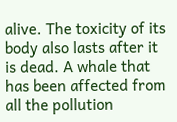alive. The toxicity of its body also lasts after it is dead. A whale that has been affected from all the pollution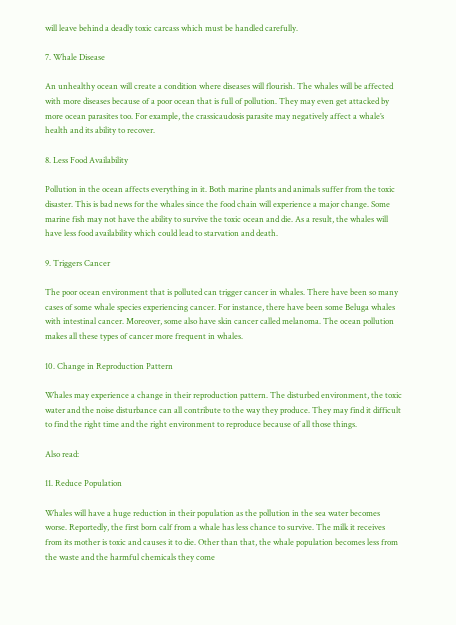will leave behind a deadly toxic carcass which must be handled carefully.

7. Whale Disease

An unhealthy ocean will create a condition where diseases will flourish. The whales will be affected with more diseases because of a poor ocean that is full of pollution. They may even get attacked by more ocean parasites too. For example, the crassicaudosis parasite may negatively affect a whale’s health and its ability to recover.

8. Less Food Availability

Pollution in the ocean affects everything in it. Both marine plants and animals suffer from the toxic disaster. This is bad news for the whales since the food chain will experience a major change. Some marine fish may not have the ability to survive the toxic ocean and die. As a result, the whales will have less food availability which could lead to starvation and death.

9. Triggers Cancer

The poor ocean environment that is polluted can trigger cancer in whales. There have been so many cases of some whale species experiencing cancer. For instance, there have been some Beluga whales with intestinal cancer. Moreover, some also have skin cancer called melanoma. The ocean pollution makes all these types of cancer more frequent in whales.

10. Change in Reproduction Pattern

Whales may experience a change in their reproduction pattern. The disturbed environment, the toxic water and the noise disturbance can all contribute to the way they produce. They may find it difficult to find the right time and the right environment to reproduce because of all those things.

Also read:

11. Reduce Population

Whales will have a huge reduction in their population as the pollution in the sea water becomes worse. Reportedly, the first born calf from a whale has less chance to survive. The milk it receives from its mother is toxic and causes it to die. Other than that, the whale population becomes less from the waste and the harmful chemicals they come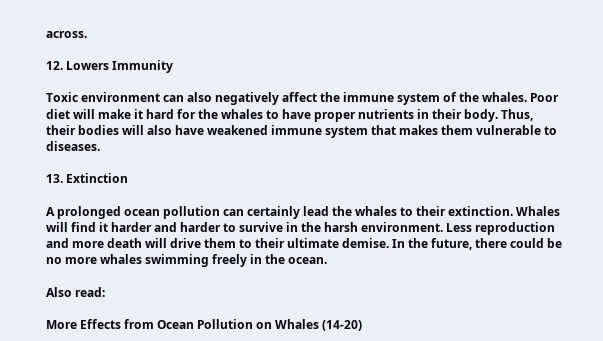across.

12. Lowers Immunity

Toxic environment can also negatively affect the immune system of the whales. Poor diet will make it hard for the whales to have proper nutrients in their body. Thus, their bodies will also have weakened immune system that makes them vulnerable to diseases.

13. Extinction

A prolonged ocean pollution can certainly lead the whales to their extinction. Whales will find it harder and harder to survive in the harsh environment. Less reproduction and more death will drive them to their ultimate demise. In the future, there could be no more whales swimming freely in the ocean.

Also read:

More Effects from Ocean Pollution on Whales (14-20)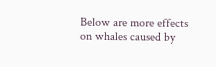Below are more effects on whales caused by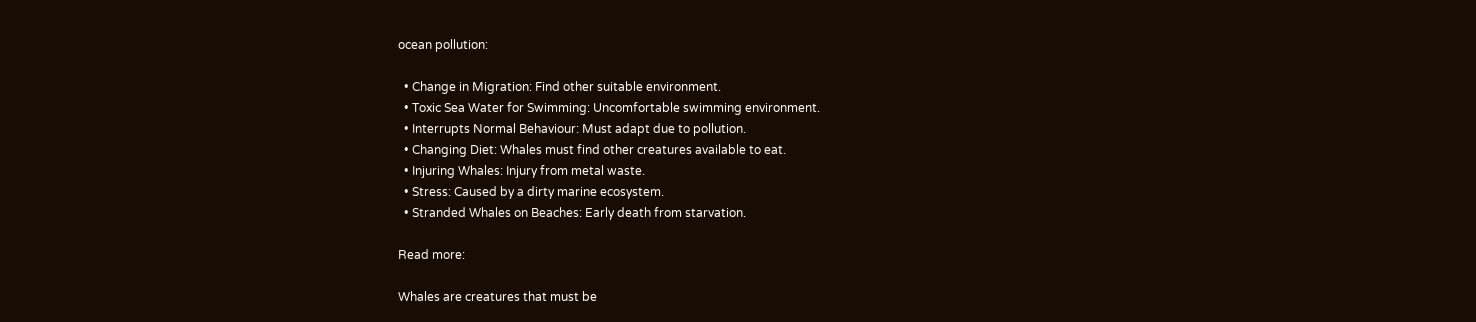ocean pollution:

  • Change in Migration: Find other suitable environment.
  • Toxic Sea Water for Swimming: Uncomfortable swimming environment.
  • Interrupts Normal Behaviour: Must adapt due to pollution.
  • Changing Diet: Whales must find other creatures available to eat.
  • Injuring Whales: Injury from metal waste.
  • Stress: Caused by a dirty marine ecosystem.
  • Stranded Whales on Beaches: Early death from starvation.

Read more:

Whales are creatures that must be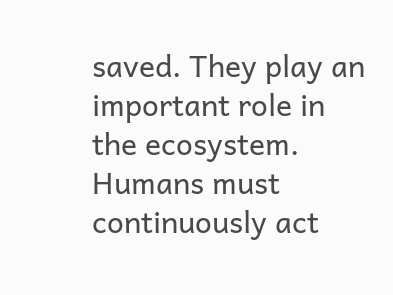saved. They play an important role in the ecosystem. Humans must continuously act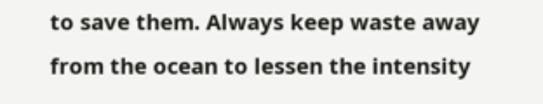to save them. Always keep waste away from the ocean to lessen the intensity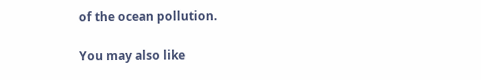of the ocean pollution.

You may also like